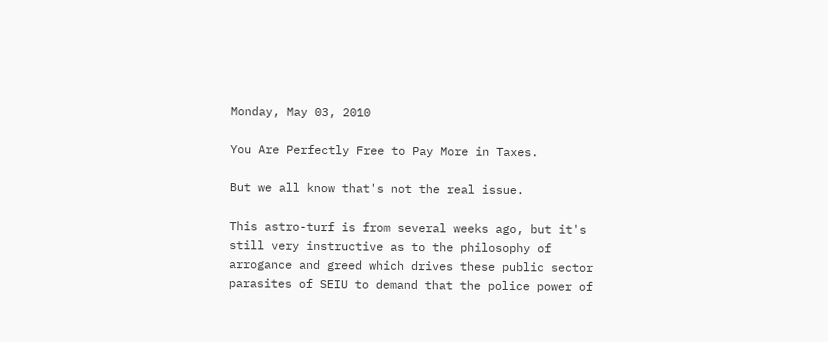Monday, May 03, 2010

You Are Perfectly Free to Pay More in Taxes.

But we all know that's not the real issue.

This astro-turf is from several weeks ago, but it's still very instructive as to the philosophy of arrogance and greed which drives these public sector parasites of SEIU to demand that the police power of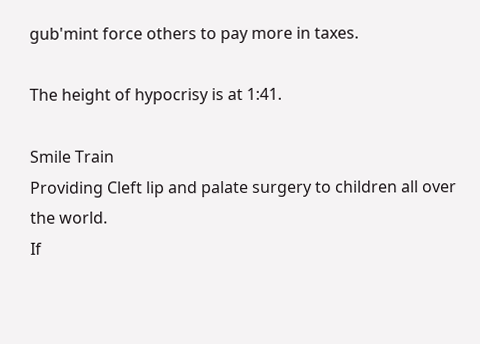gub'mint force others to pay more in taxes.

The height of hypocrisy is at 1:41.

Smile Train
Providing Cleft lip and palate surgery to children all over the world.
If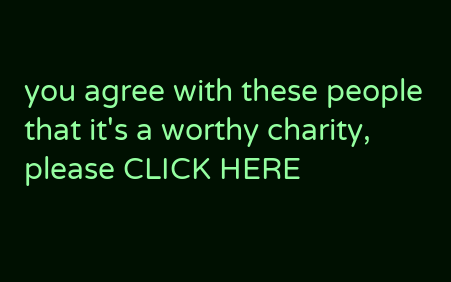you agree with these people that it's a worthy charity, please CLICK HERE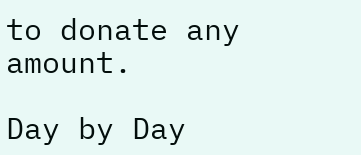to donate any amount.

Day by Day